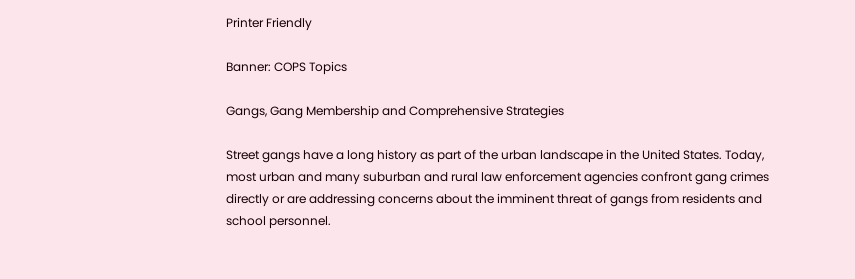Printer Friendly

Banner: COPS Topics

Gangs, Gang Membership and Comprehensive Strategies

Street gangs have a long history as part of the urban landscape in the United States. Today, most urban and many suburban and rural law enforcement agencies confront gang crimes directly or are addressing concerns about the imminent threat of gangs from residents and school personnel.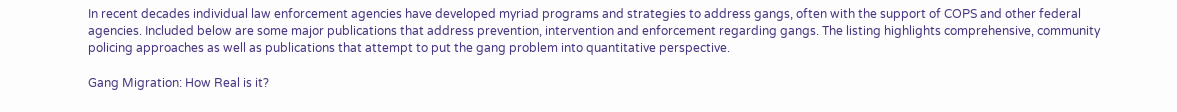In recent decades individual law enforcement agencies have developed myriad programs and strategies to address gangs, often with the support of COPS and other federal agencies. Included below are some major publications that address prevention, intervention and enforcement regarding gangs. The listing highlights comprehensive, community policing approaches as well as publications that attempt to put the gang problem into quantitative perspective.

Gang Migration: How Real is it?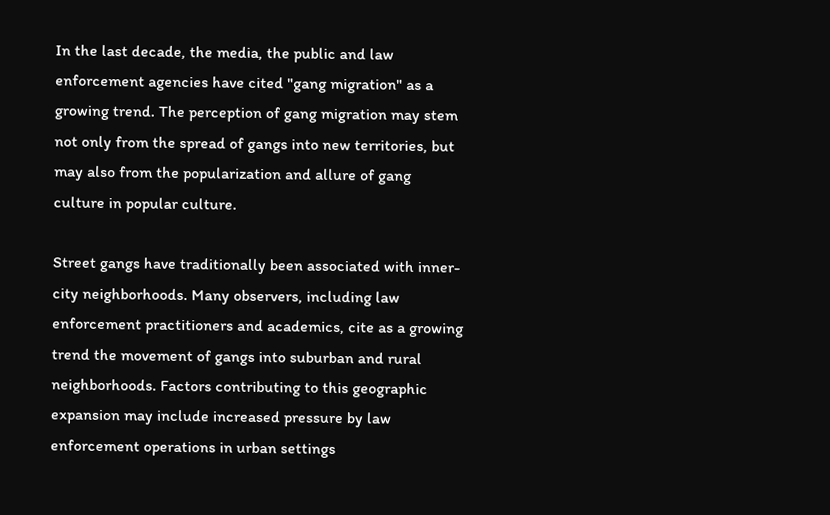In the last decade, the media, the public and law enforcement agencies have cited "gang migration" as a growing trend. The perception of gang migration may stem not only from the spread of gangs into new territories, but may also from the popularization and allure of gang culture in popular culture.

Street gangs have traditionally been associated with inner-city neighborhoods. Many observers, including law enforcement practitioners and academics, cite as a growing trend the movement of gangs into suburban and rural neighborhoods. Factors contributing to this geographic expansion may include increased pressure by law enforcement operations in urban settings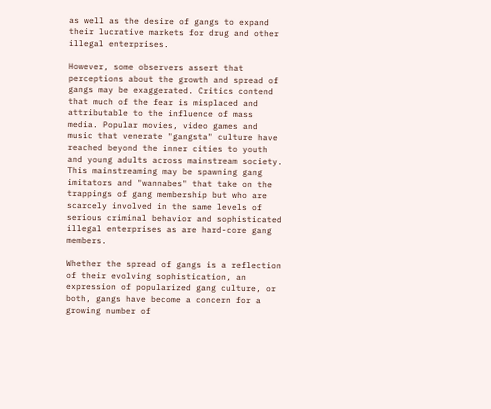as well as the desire of gangs to expand their lucrative markets for drug and other illegal enterprises.

However, some observers assert that perceptions about the growth and spread of gangs may be exaggerated. Critics contend that much of the fear is misplaced and attributable to the influence of mass media. Popular movies, video games and music that venerate "gangsta" culture have reached beyond the inner cities to youth and young adults across mainstream society. This mainstreaming may be spawning gang imitators and "wannabes" that take on the trappings of gang membership but who are scarcely involved in the same levels of serious criminal behavior and sophisticated illegal enterprises as are hard-core gang members.

Whether the spread of gangs is a reflection of their evolving sophistication, an expression of popularized gang culture, or both, gangs have become a concern for a growing number of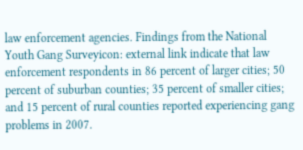law enforcement agencies. Findings from the National Youth Gang Surveyicon: external link indicate that law enforcement respondents in 86 percent of larger cities; 50 percent of suburban counties; 35 percent of smaller cities; and 15 percent of rural counties reported experiencing gang problems in 2007.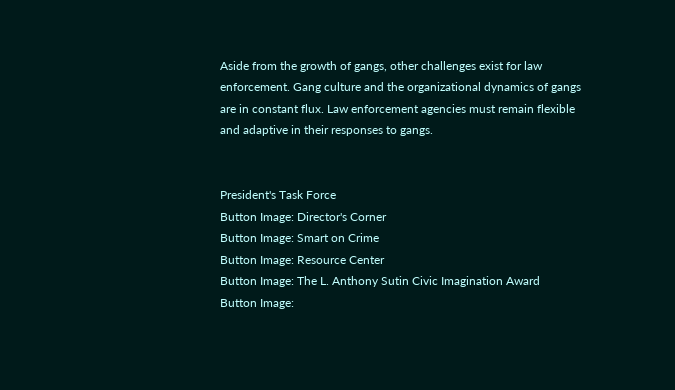Aside from the growth of gangs, other challenges exist for law enforcement. Gang culture and the organizational dynamics of gangs are in constant flux. Law enforcement agencies must remain flexible and adaptive in their responses to gangs.


President's Task Force
Button Image: Director's Corner
Button Image: Smart on Crime
Button Image: Resource Center
Button Image: The L. Anthony Sutin Civic Imagination Award
Button Image: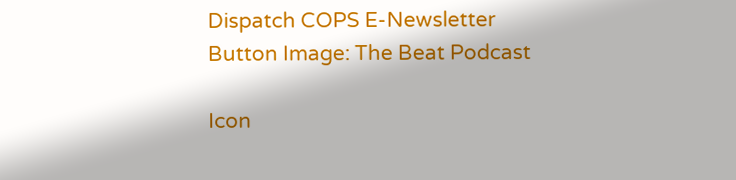Dispatch COPS E-Newsletter
Button Image: The Beat Podcast

Icon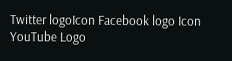Twitter logoIcon Facebook logo Icon YouTube Logo